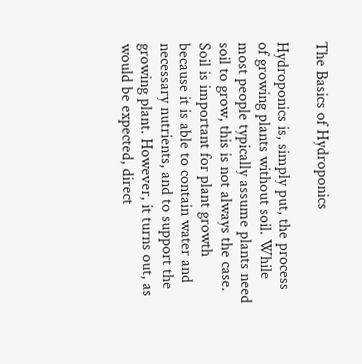The Basics of Hydroponics

Hydroponics is, simply put, the process of growing plants without soil. While most people typically assume plants need soil to grow, this is not always the case. Soil is important for plant growth because it is able to contain water and necessary nutrients, and to support the growing plant. However, it turns out, as would be expected, direct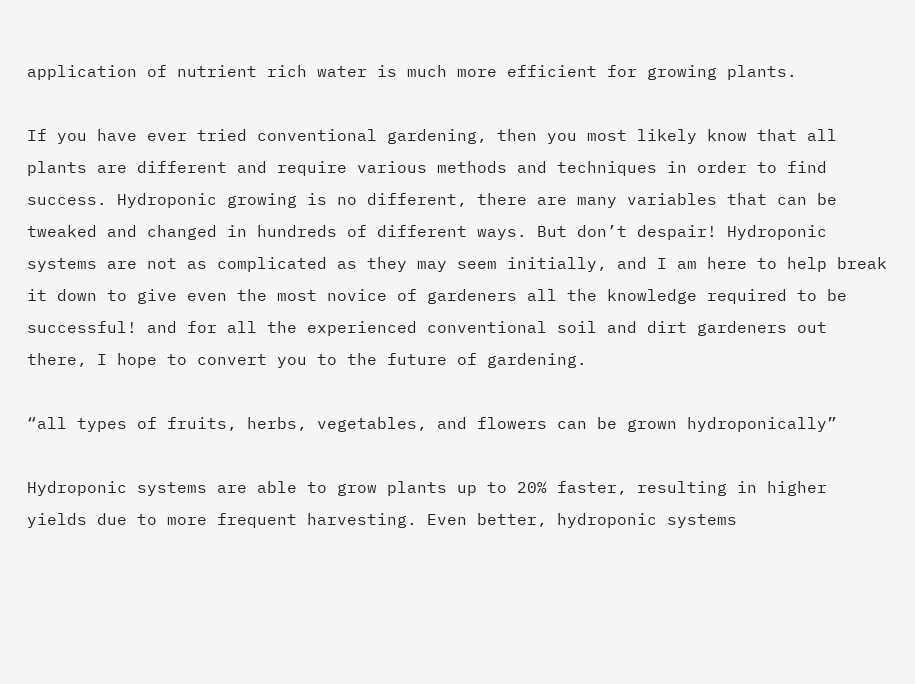application of nutrient rich water is much more efficient for growing plants.

If you have ever tried conventional gardening, then you most likely know that all plants are different and require various methods and techniques in order to find success. Hydroponic growing is no different, there are many variables that can be tweaked and changed in hundreds of different ways. But don’t despair! Hydroponic systems are not as complicated as they may seem initially, and I am here to help break it down to give even the most novice of gardeners all the knowledge required to be successful! and for all the experienced conventional soil and dirt gardeners out there, I hope to convert you to the future of gardening.

“all types of fruits, herbs, vegetables, and flowers can be grown hydroponically”

Hydroponic systems are able to grow plants up to 20% faster, resulting in higher yields due to more frequent harvesting. Even better, hydroponic systems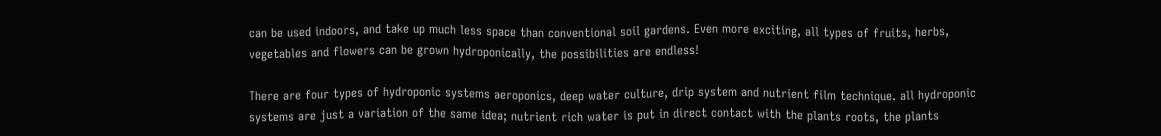can be used indoors, and take up much less space than conventional soil gardens. Even more exciting, all types of fruits, herbs, vegetables and flowers can be grown hydroponically, the possibilities are endless!

There are four types of hydroponic systems aeroponics, deep water culture, drip system and nutrient film technique. all hydroponic systems are just a variation of the same idea; nutrient rich water is put in direct contact with the plants roots, the plants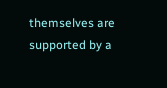themselves are supported by a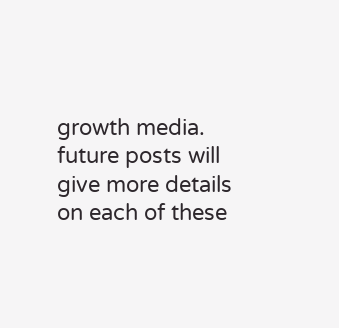growth media. future posts will give more details on each of these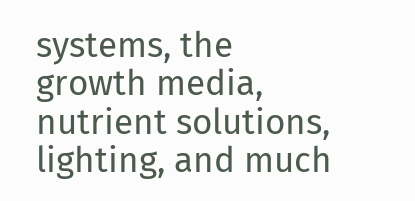systems, the growth media, nutrient solutions, lighting, and much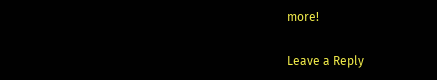more!

Leave a Reply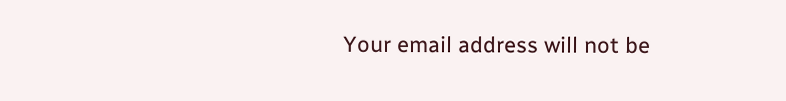Your email address will not be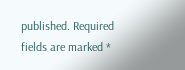published. Required fields are marked *